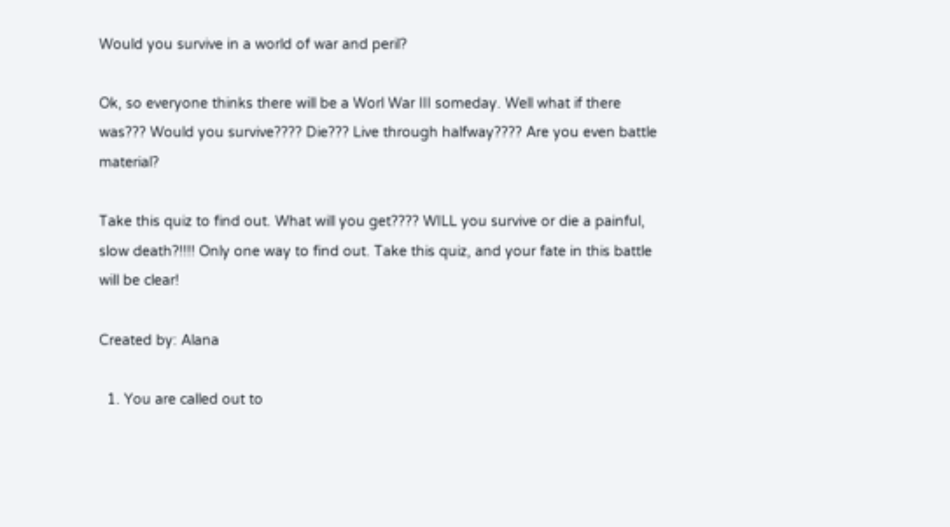Would you survive in a world of war and peril?

Ok, so everyone thinks there will be a Worl War III someday. Well what if there was??? Would you survive???? Die??? Live through halfway???? Are you even battle material?

Take this quiz to find out. What will you get???? WILL you survive or die a painful, slow death?!!!! Only one way to find out. Take this quiz, and your fate in this battle will be clear!

Created by: Alana

  1. You are called out to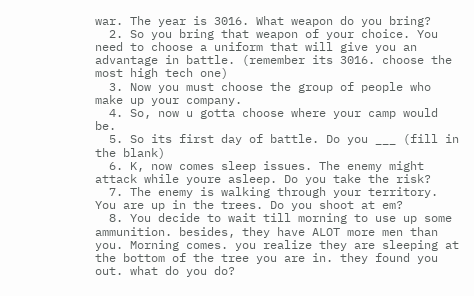war. The year is 3016. What weapon do you bring?
  2. So you bring that weapon of your choice. You need to choose a uniform that will give you an advantage in battle. (remember its 3016. choose the most high tech one)
  3. Now you must choose the group of people who make up your company.
  4. So, now u gotta choose where your camp would be.
  5. So its first day of battle. Do you ___ (fill in the blank)
  6. K, now comes sleep issues. The enemy might attack while youre asleep. Do you take the risk?
  7. The enemy is walking through your territory. You are up in the trees. Do you shoot at em?
  8. You decide to wait till morning to use up some ammunition. besides, they have ALOT more men than you. Morning comes. you realize they are sleeping at the bottom of the tree you are in. they found you out. what do you do?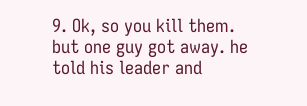9. Ok, so you kill them. but one guy got away. he told his leader and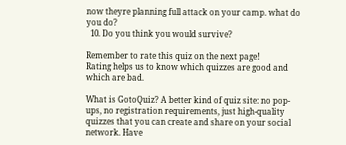now theyre planning full attack on your camp. what do you do?
  10. Do you think you would survive?

Remember to rate this quiz on the next page!
Rating helps us to know which quizzes are good and which are bad.

What is GotoQuiz? A better kind of quiz site: no pop-ups, no registration requirements, just high-quality quizzes that you can create and share on your social network. Have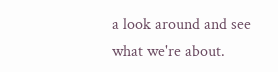a look around and see what we're about.